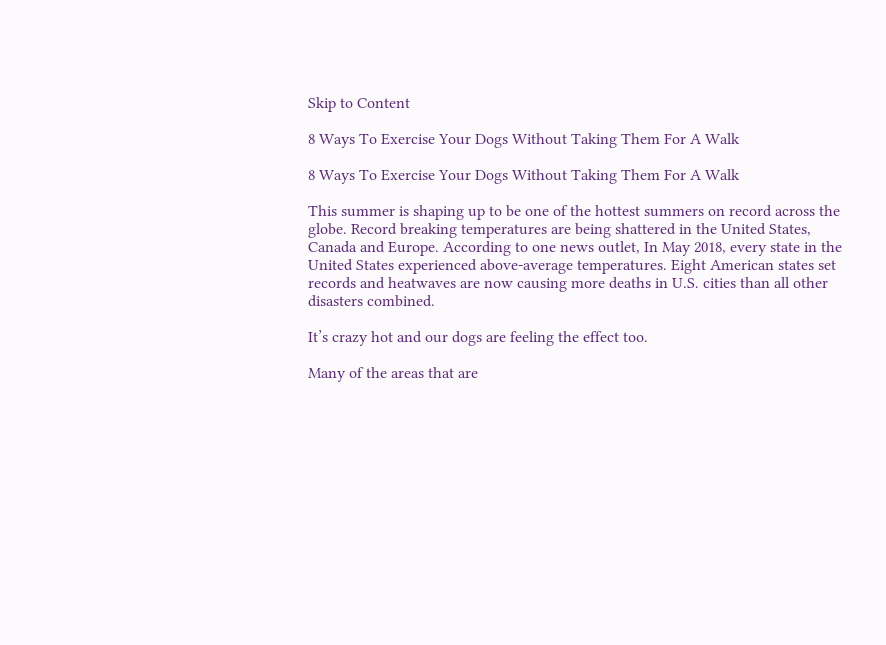Skip to Content

8 Ways To Exercise Your Dogs Without Taking Them For A Walk

8 Ways To Exercise Your Dogs Without Taking Them For A Walk

This summer is shaping up to be one of the hottest summers on record across the globe. Record breaking temperatures are being shattered in the United States, Canada and Europe. According to one news outlet, In May 2018, every state in the United States experienced above-average temperatures. Eight American states set records and heatwaves are now causing more deaths in U.S. cities than all other disasters combined.

It’s crazy hot and our dogs are feeling the effect too.

Many of the areas that are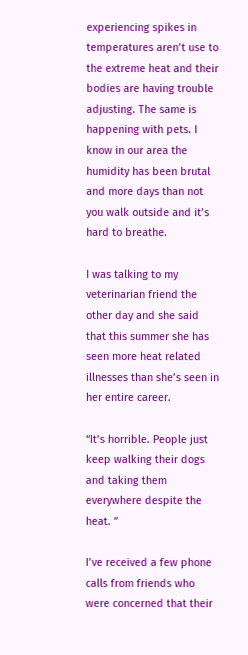experiencing spikes in temperatures aren’t use to the extreme heat and their bodies are having trouble adjusting. The same is happening with pets. I know in our area the humidity has been brutal and more days than not you walk outside and it’s hard to breathe.

I was talking to my veterinarian friend the other day and she said that this summer she has seen more heat related illnesses than she’s seen in her entire career.

“It’s horrible. People just keep walking their dogs and taking them everywhere despite the heat. ”

I’ve received a few phone calls from friends who were concerned that their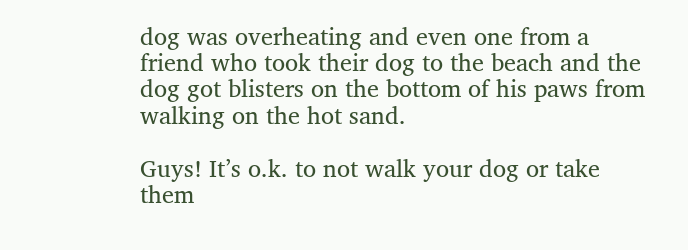dog was overheating and even one from a friend who took their dog to the beach and the dog got blisters on the bottom of his paws from walking on the hot sand.

Guys! It’s o.k. to not walk your dog or take them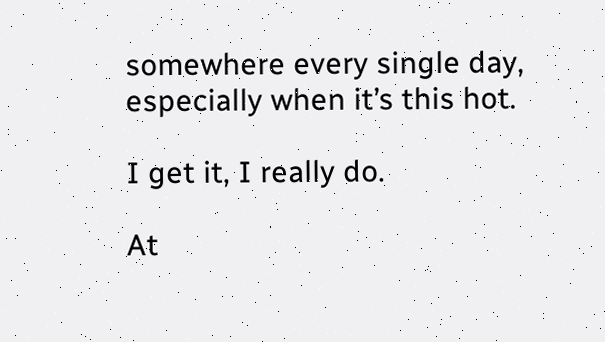somewhere every single day, especially when it’s this hot.

I get it, I really do.

At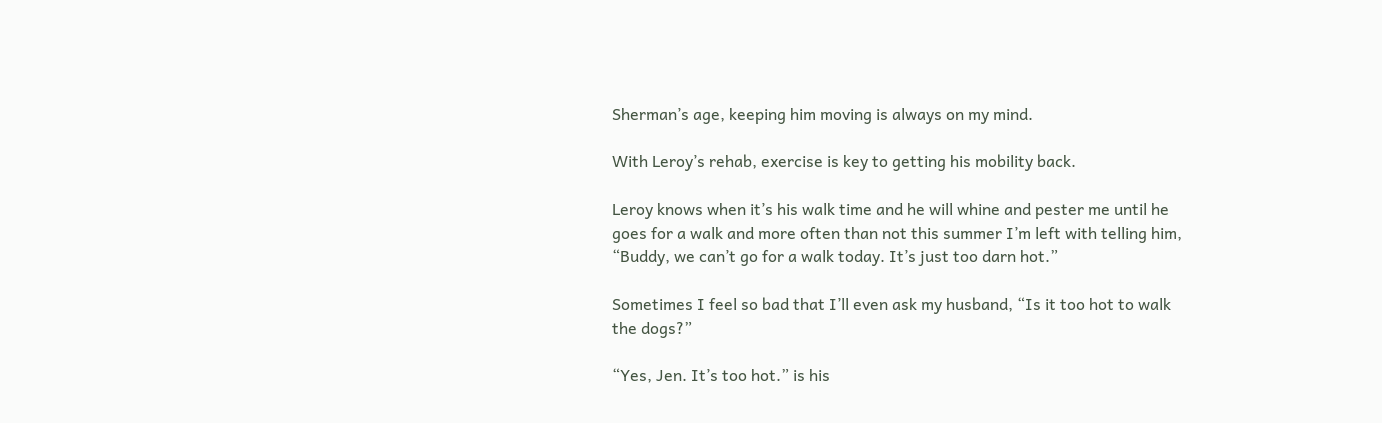Sherman’s age, keeping him moving is always on my mind.

With Leroy’s rehab, exercise is key to getting his mobility back.

Leroy knows when it’s his walk time and he will whine and pester me until he goes for a walk and more often than not this summer I’m left with telling him, “Buddy, we can’t go for a walk today. It’s just too darn hot.”

Sometimes I feel so bad that I’ll even ask my husband, “Is it too hot to walk the dogs?”

“Yes, Jen. It’s too hot.” is his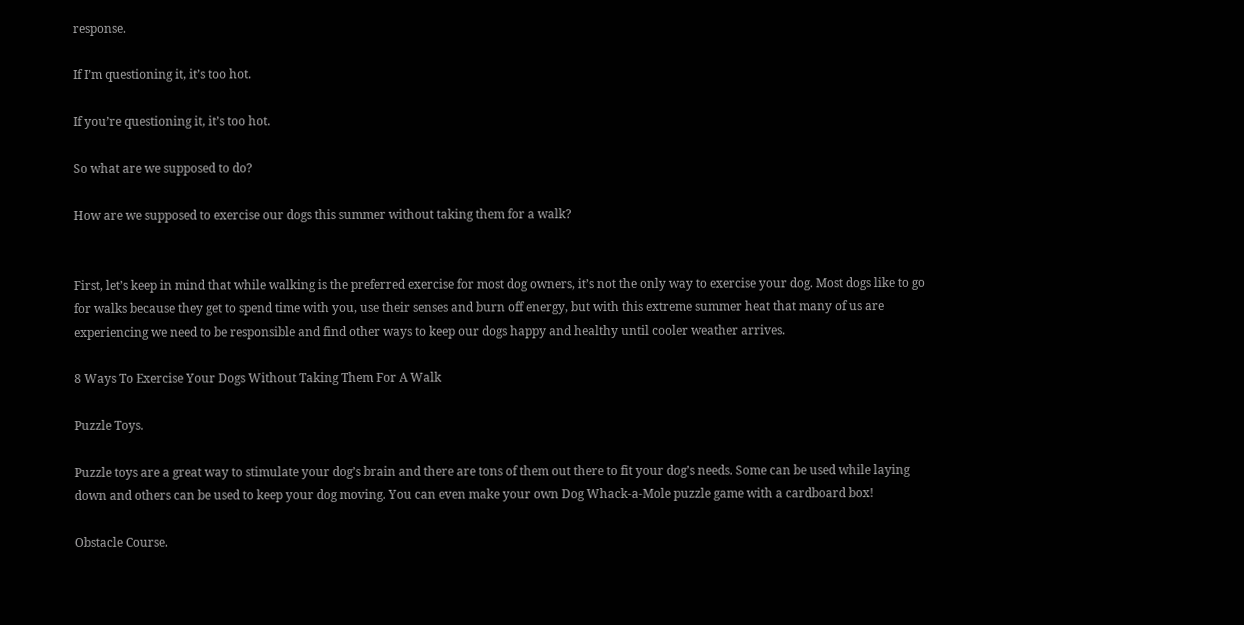response.

If I’m questioning it, it’s too hot.

If you’re questioning it, it’s too hot.

So what are we supposed to do?

How are we supposed to exercise our dogs this summer without taking them for a walk?


First, let’s keep in mind that while walking is the preferred exercise for most dog owners, it’s not the only way to exercise your dog. Most dogs like to go for walks because they get to spend time with you, use their senses and burn off energy, but with this extreme summer heat that many of us are experiencing we need to be responsible and find other ways to keep our dogs happy and healthy until cooler weather arrives.

8 Ways To Exercise Your Dogs Without Taking Them For A Walk

Puzzle Toys.

Puzzle toys are a great way to stimulate your dog’s brain and there are tons of them out there to fit your dog’s needs. Some can be used while laying down and others can be used to keep your dog moving. You can even make your own Dog Whack-a-Mole puzzle game with a cardboard box!

Obstacle Course.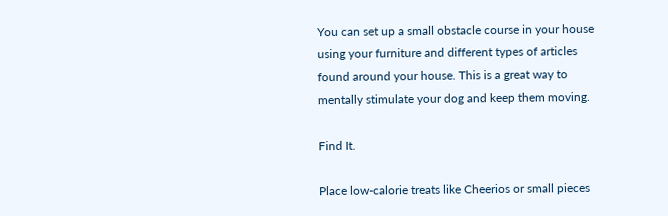You can set up a small obstacle course in your house using your furniture and different types of articles found around your house. This is a great way to mentally stimulate your dog and keep them moving.

Find It.

Place low-calorie treats like Cheerios or small pieces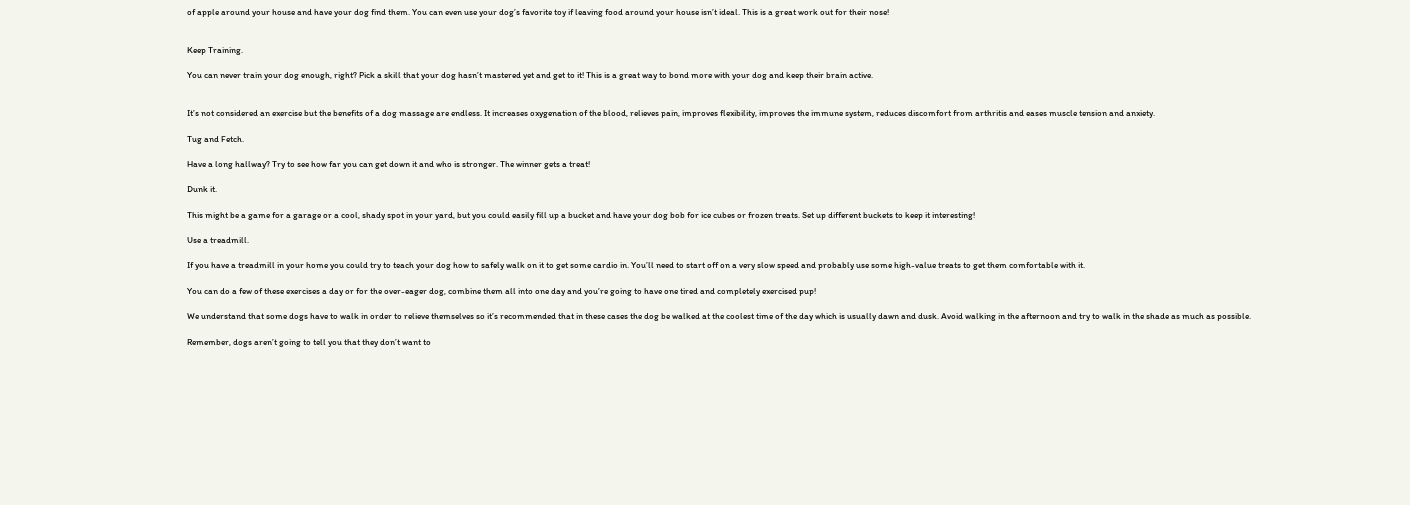of apple around your house and have your dog find them. You can even use your dog’s favorite toy if leaving food around your house isn’t ideal. This is a great work out for their nose!


Keep Training.

You can never train your dog enough, right? Pick a skill that your dog hasn’t mastered yet and get to it! This is a great way to bond more with your dog and keep their brain active.


It’s not considered an exercise but the benefits of a dog massage are endless. It increases oxygenation of the blood, relieves pain, improves flexibility, improves the immune system, reduces discomfort from arthritis and eases muscle tension and anxiety.

Tug and Fetch.

Have a long hallway? Try to see how far you can get down it and who is stronger. The winner gets a treat!

Dunk it.

This might be a game for a garage or a cool, shady spot in your yard, but you could easily fill up a bucket and have your dog bob for ice cubes or frozen treats. Set up different buckets to keep it interesting!

Use a treadmill.

If you have a treadmill in your home you could try to teach your dog how to safely walk on it to get some cardio in. You’ll need to start off on a very slow speed and probably use some high-value treats to get them comfortable with it.

You can do a few of these exercises a day or for the over-eager dog, combine them all into one day and you’re going to have one tired and completely exercised pup!

We understand that some dogs have to walk in order to relieve themselves so it’s recommended that in these cases the dog be walked at the coolest time of the day which is usually dawn and dusk. Avoid walking in the afternoon and try to walk in the shade as much as possible.

Remember, dogs aren’t going to tell you that they don’t want to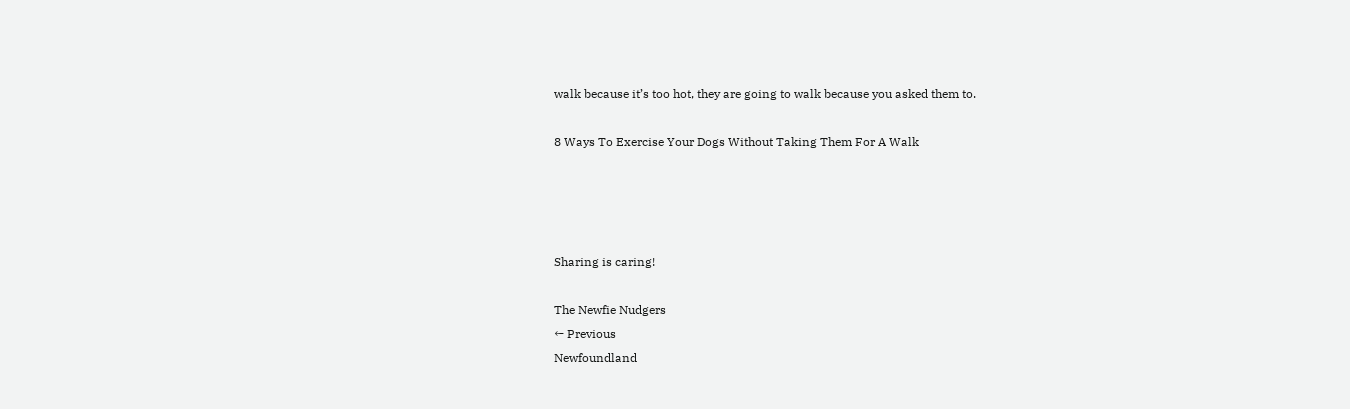walk because it’s too hot, they are going to walk because you asked them to.

8 Ways To Exercise Your Dogs Without Taking Them For A Walk




Sharing is caring!

The Newfie Nudgers
← Previous
Newfoundland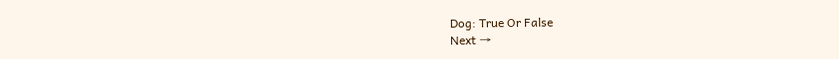Dog: True Or False
Next →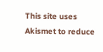This site uses Akismet to reduce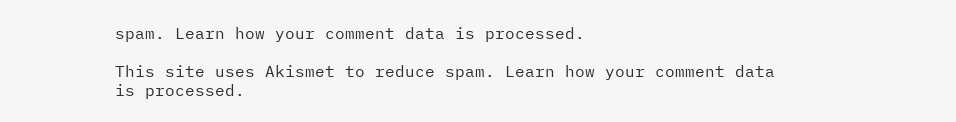spam. Learn how your comment data is processed.

This site uses Akismet to reduce spam. Learn how your comment data is processed.